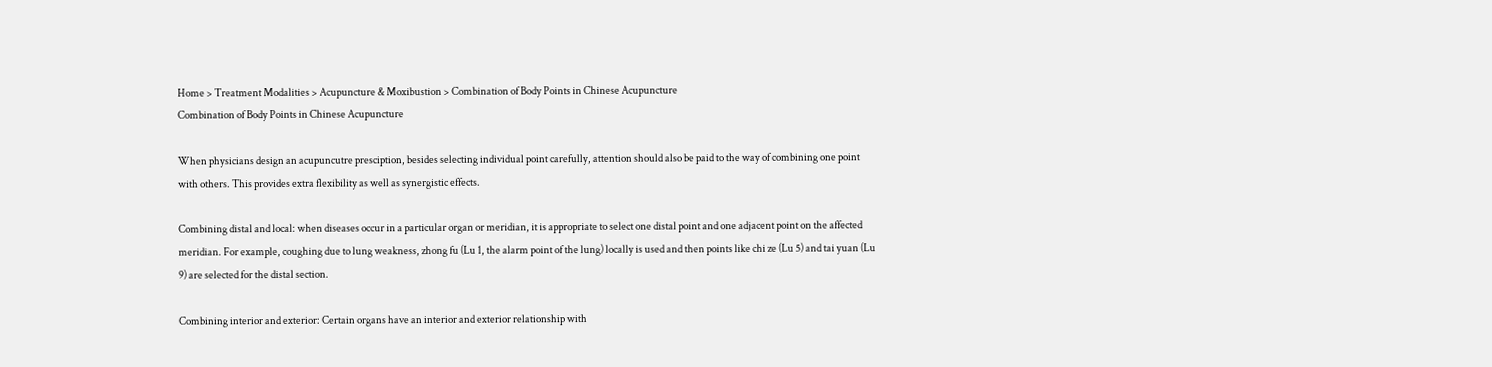Home > Treatment Modalities > Acupuncture & Moxibustion > Combination of Body Points in Chinese Acupuncture
Combination of Body Points in Chinese Acupuncture

When physicians design an acupuncutre presciption, besides selecting individual point carefully, attention should also be paid to the way of combining one point with others. This provides extra flexibility as well as synergistic effects.

Combining distal and local: when diseases occur in a particular organ or meridian, it is appropriate to select one distal point and one adjacent point on the affected meridian. For example, coughing due to lung weakness, zhong fu (Lu 1, the alarm point of the lung) locally is used and then points like chi ze (Lu 5) and tai yuan (Lu 9) are selected for the distal section.

Combining interior and exterior: Certain organs have an interior and exterior relationship with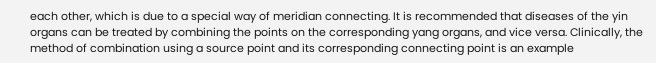each other, which is due to a special way of meridian connecting. It is recommended that diseases of the yin organs can be treated by combining the points on the corresponding yang organs, and vice versa. Clinically, the method of combination using a source point and its corresponding connecting point is an example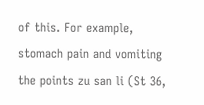of this. For example, stomach pain and vomiting the points zu san li (St 36,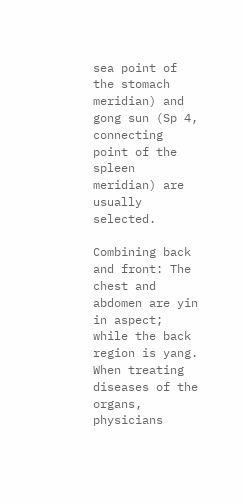sea point of the stomach meridian) and gong sun (Sp 4, connecting point of the spleen meridian) are usually selected.

Combining back and front: The chest and abdomen are yin in aspect; while the back region is yang. When treating diseases of the organs, physicians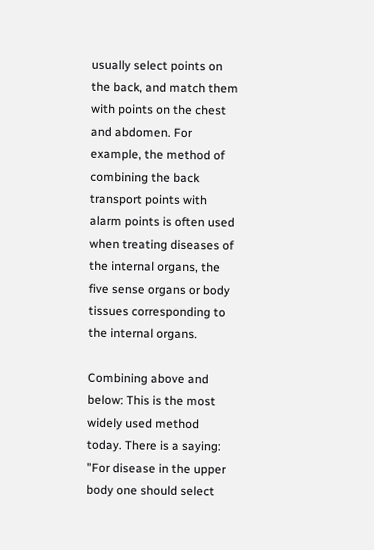usually select points on the back, and match them with points on the chest and abdomen. For example, the method of combining the back transport points with alarm points is often used when treating diseases of the internal organs, the five sense organs or body tissues corresponding to the internal organs.

Combining above and below: This is the most widely used method today. There is a saying: "For disease in the upper body one should select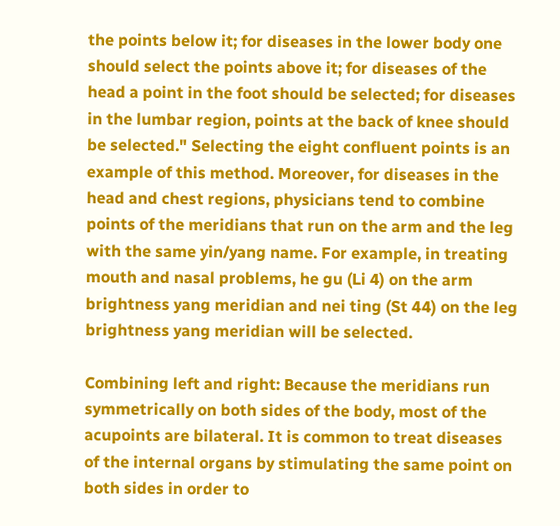the points below it; for diseases in the lower body one should select the points above it; for diseases of the head a point in the foot should be selected; for diseases in the lumbar region, points at the back of knee should be selected." Selecting the eight confluent points is an example of this method. Moreover, for diseases in the head and chest regions, physicians tend to combine points of the meridians that run on the arm and the leg with the same yin/yang name. For example, in treating mouth and nasal problems, he gu (Li 4) on the arm brightness yang meridian and nei ting (St 44) on the leg brightness yang meridian will be selected.

Combining left and right: Because the meridians run symmetrically on both sides of the body, most of the acupoints are bilateral. It is common to treat diseases of the internal organs by stimulating the same point on both sides in order to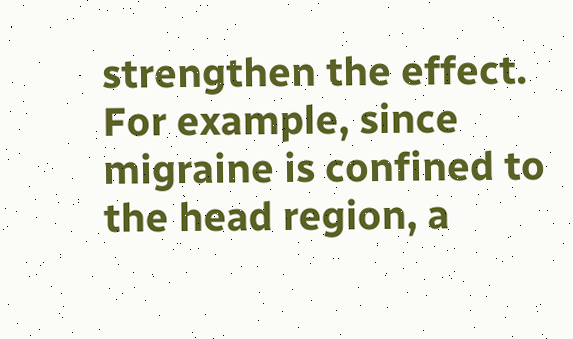strengthen the effect. For example, since migraine is confined to the head region, a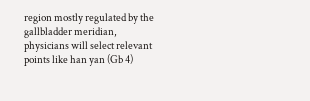region mostly regulated by the gallbladder meridian, physicians will select relevant points like han yan (Gb 4)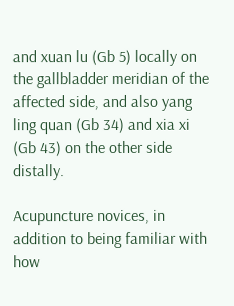and xuan lu (Gb 5) locally on the gallbladder meridian of the affected side, and also yang ling quan (Gb 34) and xia xi (Gb 43) on the other side distally.

Acupuncture novices, in addition to being familiar with how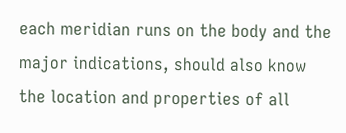each meridian runs on the body and the major indications, should also know the location and properties of all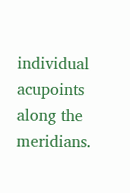individual acupoints along the meridians.